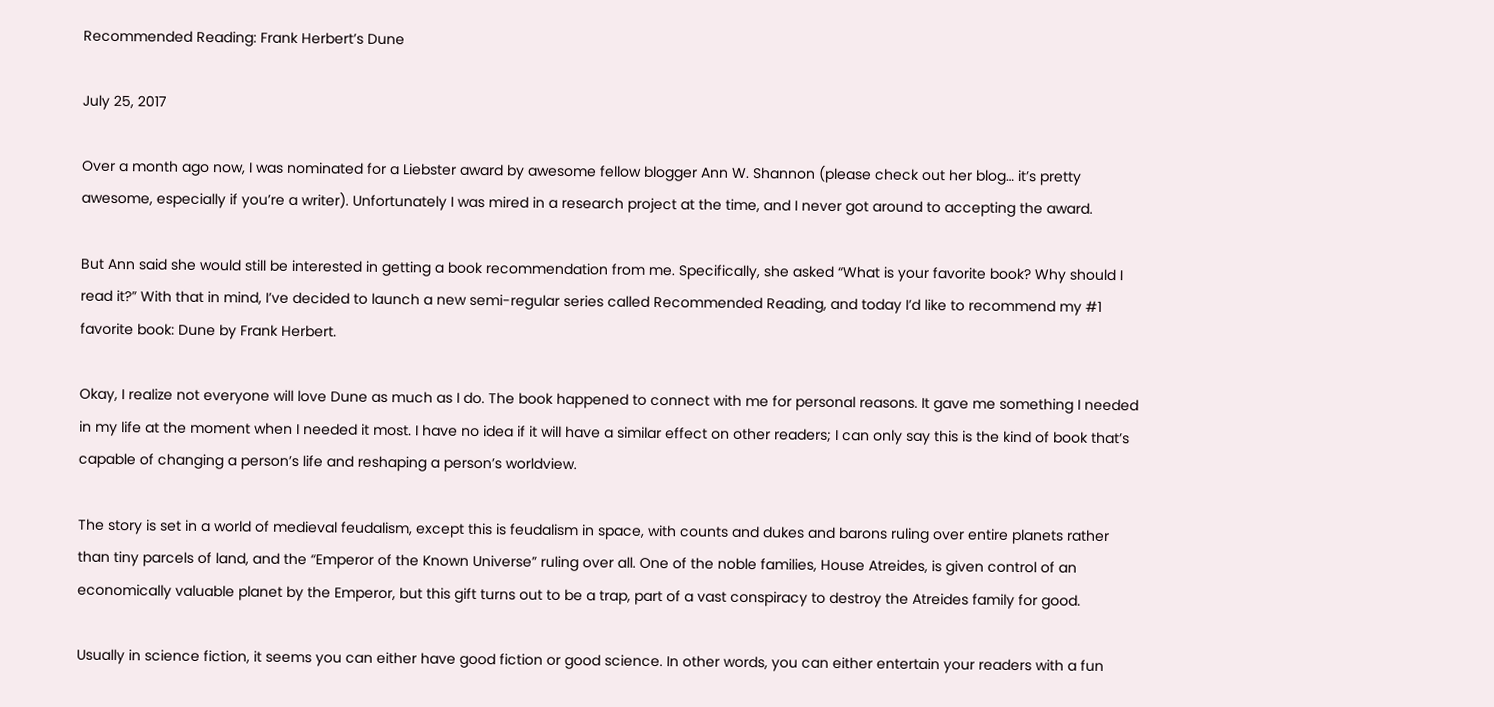Recommended Reading: Frank Herbert’s Dune

July 25, 2017

Over a month ago now, I was nominated for a Liebster award by awesome fellow blogger Ann W. Shannon (please check out her blog… it’s pretty awesome, especially if you’re a writer). Unfortunately I was mired in a research project at the time, and I never got around to accepting the award.

But Ann said she would still be interested in getting a book recommendation from me. Specifically, she asked “What is your favorite book? Why should I read it?” With that in mind, I’ve decided to launch a new semi-regular series called Recommended Reading, and today I’d like to recommend my #1 favorite book: Dune by Frank Herbert.

Okay, I realize not everyone will love Dune as much as I do. The book happened to connect with me for personal reasons. It gave me something I needed in my life at the moment when I needed it most. I have no idea if it will have a similar effect on other readers; I can only say this is the kind of book that’s capable of changing a person’s life and reshaping a person’s worldview.

The story is set in a world of medieval feudalism, except this is feudalism in space, with counts and dukes and barons ruling over entire planets rather than tiny parcels of land, and the “Emperor of the Known Universe” ruling over all. One of the noble families, House Atreides, is given control of an economically valuable planet by the Emperor, but this gift turns out to be a trap, part of a vast conspiracy to destroy the Atreides family for good.

Usually in science fiction, it seems you can either have good fiction or good science. In other words, you can either entertain your readers with a fun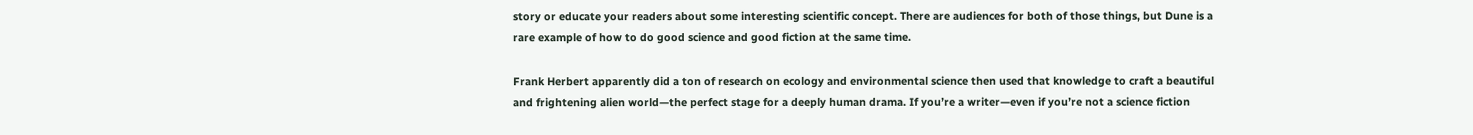story or educate your readers about some interesting scientific concept. There are audiences for both of those things, but Dune is a rare example of how to do good science and good fiction at the same time.

Frank Herbert apparently did a ton of research on ecology and environmental science then used that knowledge to craft a beautiful and frightening alien world—the perfect stage for a deeply human drama. If you’re a writer—even if you’re not a science fiction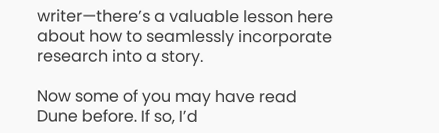writer—there’s a valuable lesson here about how to seamlessly incorporate research into a story.

Now some of you may have read Dune before. If so, I’d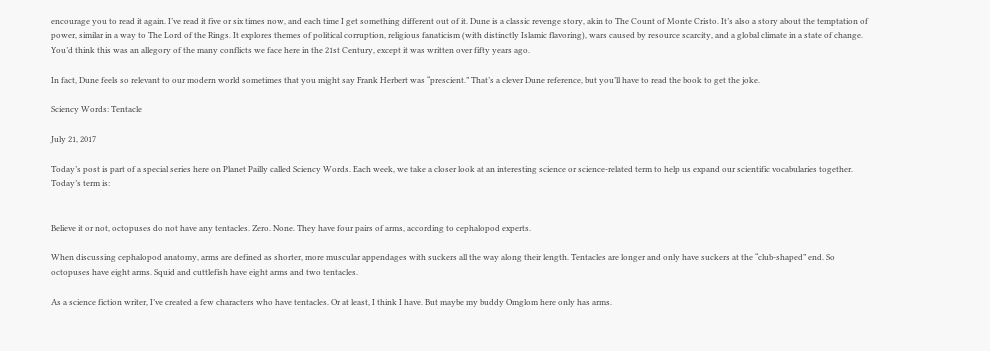encourage you to read it again. I’ve read it five or six times now, and each time I get something different out of it. Dune is a classic revenge story, akin to The Count of Monte Cristo. It’s also a story about the temptation of power, similar in a way to The Lord of the Rings. It explores themes of political corruption, religious fanaticism (with distinctly Islamic flavoring), wars caused by resource scarcity, and a global climate in a state of change. You’d think this was an allegory of the many conflicts we face here in the 21st Century, except it was written over fifty years ago.

In fact, Dune feels so relevant to our modern world sometimes that you might say Frank Herbert was “prescient.” That’s a clever Dune reference, but you’ll have to read the book to get the joke.

Sciency Words: Tentacle

July 21, 2017

Today’s post is part of a special series here on Planet Pailly called Sciency Words. Each week, we take a closer look at an interesting science or science-related term to help us expand our scientific vocabularies together. Today’s term is:


Believe it or not, octopuses do not have any tentacles. Zero. None. They have four pairs of arms, according to cephalopod experts.

When discussing cephalopod anatomy, arms are defined as shorter, more muscular appendages with suckers all the way along their length. Tentacles are longer and only have suckers at the “club-shaped” end. So octopuses have eight arms. Squid and cuttlefish have eight arms and two tentacles.

As a science fiction writer, I’ve created a few characters who have tentacles. Or at least, I think I have. But maybe my buddy Omglom here only has arms.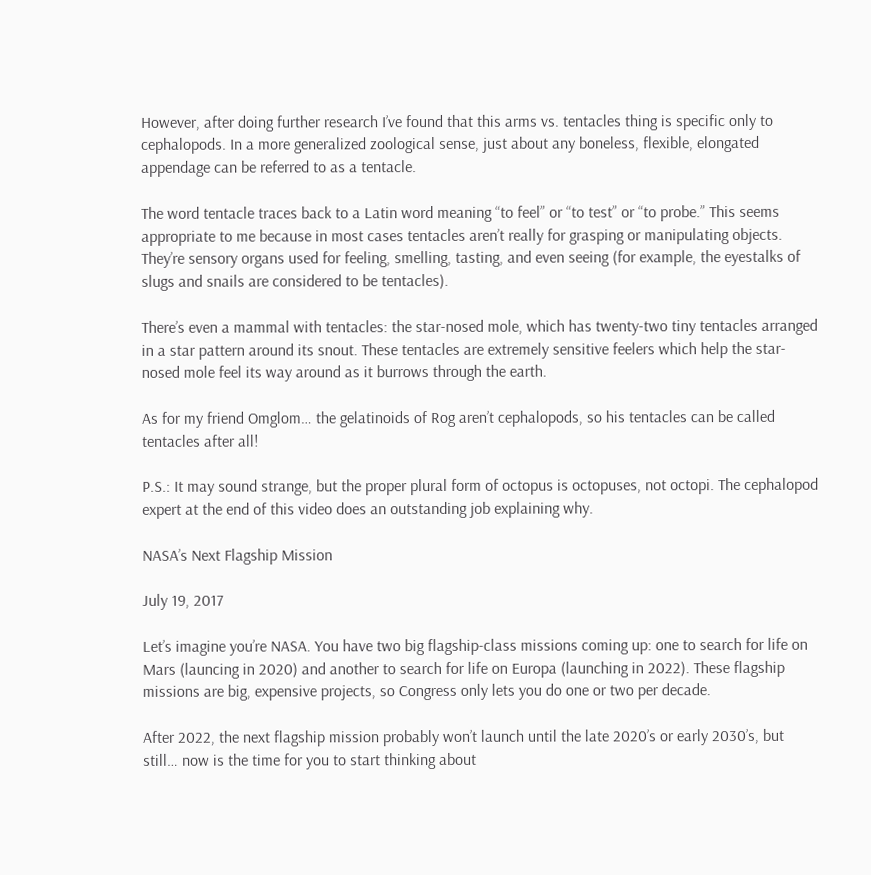However, after doing further research I’ve found that this arms vs. tentacles thing is specific only to cephalopods. In a more generalized zoological sense, just about any boneless, flexible, elongated appendage can be referred to as a tentacle.

The word tentacle traces back to a Latin word meaning “to feel” or “to test” or “to probe.” This seems appropriate to me because in most cases tentacles aren’t really for grasping or manipulating objects. They’re sensory organs used for feeling, smelling, tasting, and even seeing (for example, the eyestalks of slugs and snails are considered to be tentacles).

There’s even a mammal with tentacles: the star-nosed mole, which has twenty-two tiny tentacles arranged in a star pattern around its snout. These tentacles are extremely sensitive feelers which help the star-nosed mole feel its way around as it burrows through the earth.

As for my friend Omglom… the gelatinoids of Rog aren’t cephalopods, so his tentacles can be called tentacles after all!

P.S.: It may sound strange, but the proper plural form of octopus is octopuses, not octopi. The cephalopod expert at the end of this video does an outstanding job explaining why.

NASA’s Next Flagship Mission

July 19, 2017

Let’s imagine you’re NASA. You have two big flagship-class missions coming up: one to search for life on Mars (launcing in 2020) and another to search for life on Europa (launching in 2022). These flagship missions are big, expensive projects, so Congress only lets you do one or two per decade.

After 2022, the next flagship mission probably won’t launch until the late 2020’s or early 2030’s, but still… now is the time for you to start thinking about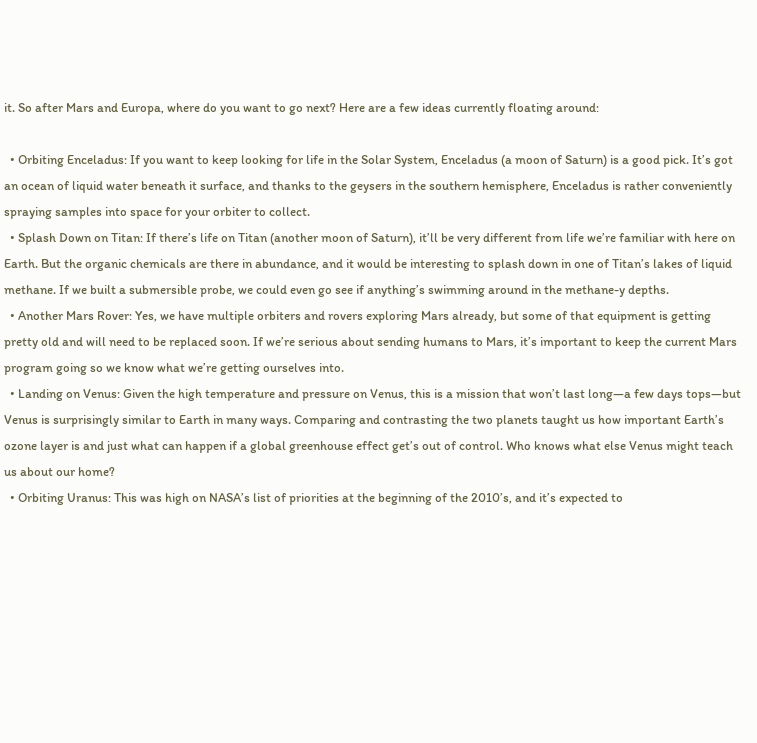it. So after Mars and Europa, where do you want to go next? Here are a few ideas currently floating around:

  • Orbiting Enceladus: If you want to keep looking for life in the Solar System, Enceladus (a moon of Saturn) is a good pick. It’s got an ocean of liquid water beneath it surface, and thanks to the geysers in the southern hemisphere, Enceladus is rather conveniently spraying samples into space for your orbiter to collect.
  • Splash Down on Titan: If there’s life on Titan (another moon of Saturn), it’ll be very different from life we’re familiar with here on Earth. But the organic chemicals are there in abundance, and it would be interesting to splash down in one of Titan’s lakes of liquid methane. If we built a submersible probe, we could even go see if anything’s swimming around in the methane-y depths.
  • Another Mars Rover: Yes, we have multiple orbiters and rovers exploring Mars already, but some of that equipment is getting pretty old and will need to be replaced soon. If we’re serious about sending humans to Mars, it’s important to keep the current Mars program going so we know what we’re getting ourselves into.
  • Landing on Venus: Given the high temperature and pressure on Venus, this is a mission that won’t last long—a few days tops—but Venus is surprisingly similar to Earth in many ways. Comparing and contrasting the two planets taught us how important Earth’s ozone layer is and just what can happen if a global greenhouse effect get’s out of control. Who knows what else Venus might teach us about our home?
  • Orbiting Uranus: This was high on NASA’s list of priorities at the beginning of the 2010’s, and it’s expected to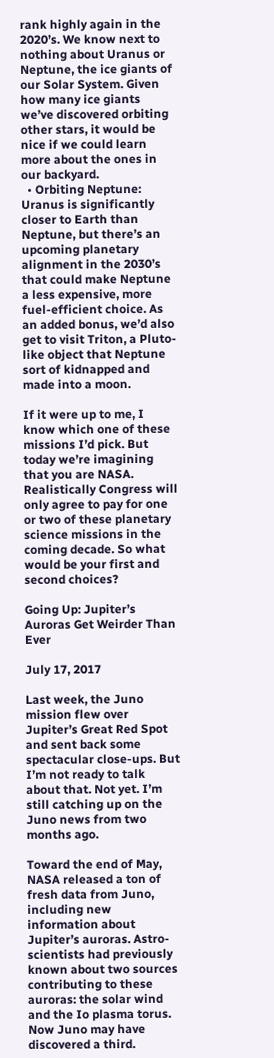rank highly again in the 2020’s. We know next to nothing about Uranus or Neptune, the ice giants of our Solar System. Given how many ice giants we’ve discovered orbiting other stars, it would be nice if we could learn more about the ones in our backyard.
  • Orbiting Neptune: Uranus is significantly closer to Earth than Neptune, but there’s an upcoming planetary alignment in the 2030’s that could make Neptune a less expensive, more fuel-efficient choice. As an added bonus, we’d also get to visit Triton, a Pluto-like object that Neptune sort of kidnapped and made into a moon.

If it were up to me, I know which one of these missions I’d pick. But today we’re imagining that you are NASA. Realistically Congress will only agree to pay for one or two of these planetary science missions in the coming decade. So what would be your first and second choices?

Going Up: Jupiter’s Auroras Get Weirder Than Ever

July 17, 2017

Last week, the Juno mission flew over Jupiter’s Great Red Spot and sent back some spectacular close-ups. But I’m not ready to talk about that. Not yet. I’m still catching up on the Juno news from two months ago.

Toward the end of May, NASA released a ton of fresh data from Juno, including new information about Jupiter’s auroras. Astro-scientists had previously known about two sources contributing to these auroras: the solar wind and the Io plasma torus. Now Juno may have discovered a third.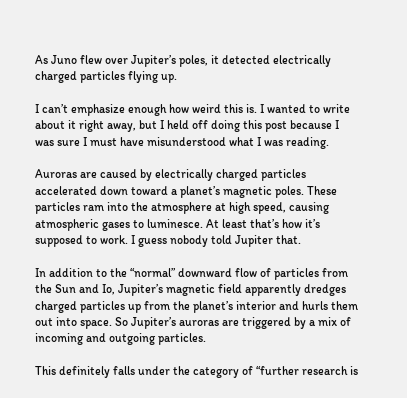As Juno flew over Jupiter’s poles, it detected electrically charged particles flying up.

I can’t emphasize enough how weird this is. I wanted to write about it right away, but I held off doing this post because I was sure I must have misunderstood what I was reading.

Auroras are caused by electrically charged particles accelerated down toward a planet’s magnetic poles. These particles ram into the atmosphere at high speed, causing atmospheric gases to luminesce. At least that’s how it’s supposed to work. I guess nobody told Jupiter that.

In addition to the “normal” downward flow of particles from the Sun and Io, Jupiter’s magnetic field apparently dredges charged particles up from the planet’s interior and hurls them out into space. So Jupiter’s auroras are triggered by a mix of incoming and outgoing particles.

This definitely falls under the category of “further research is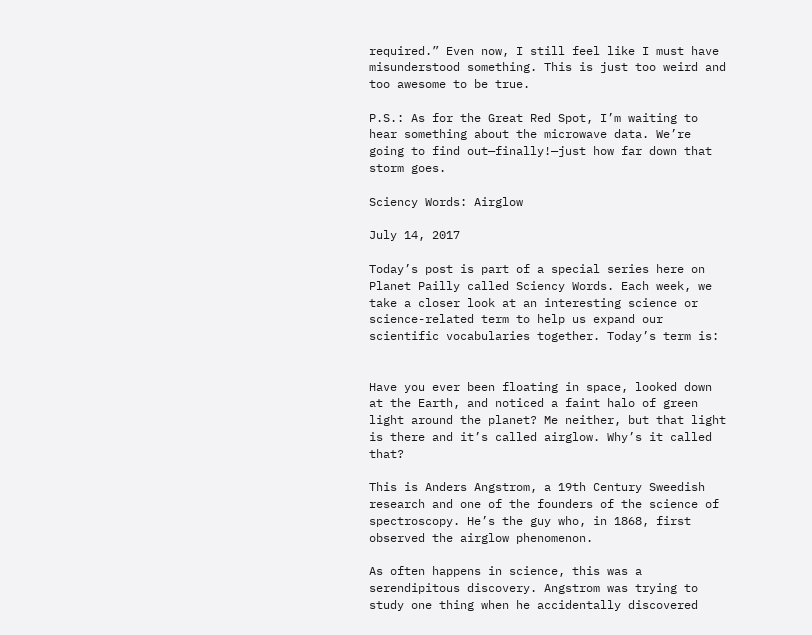required.” Even now, I still feel like I must have misunderstood something. This is just too weird and too awesome to be true.

P.S.: As for the Great Red Spot, I’m waiting to hear something about the microwave data. We’re going to find out—finally!—just how far down that storm goes.

Sciency Words: Airglow

July 14, 2017

Today’s post is part of a special series here on Planet Pailly called Sciency Words. Each week, we take a closer look at an interesting science or science-related term to help us expand our scientific vocabularies together. Today’s term is:


Have you ever been floating in space, looked down at the Earth, and noticed a faint halo of green light around the planet? Me neither, but that light is there and it’s called airglow. Why’s it called that?

This is Anders Angstrom, a 19th Century Sweedish research and one of the founders of the science of spectroscopy. He’s the guy who, in 1868, first observed the airglow phenomenon.

As often happens in science, this was a serendipitous discovery. Angstrom was trying to study one thing when he accidentally discovered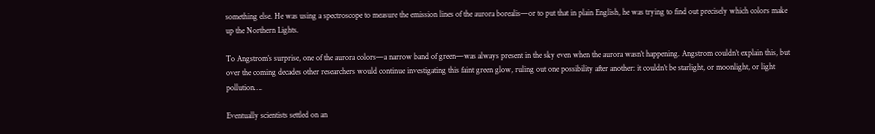something else. He was using a spectroscope to measure the emission lines of the aurora borealis—or to put that in plain English, he was trying to find out precisely which colors make up the Northern Lights.

To Angstrom’s surprise, one of the aurora colors—a narrow band of green—was always present in the sky even when the aurora wasn’t happening. Angstrom couldn’t explain this, but over the coming decades other researchers would continue investigating this faint green glow, ruling out one possibility after another: it couldn’t be starlight, or moonlight, or light pollution….

Eventually scientists settled on an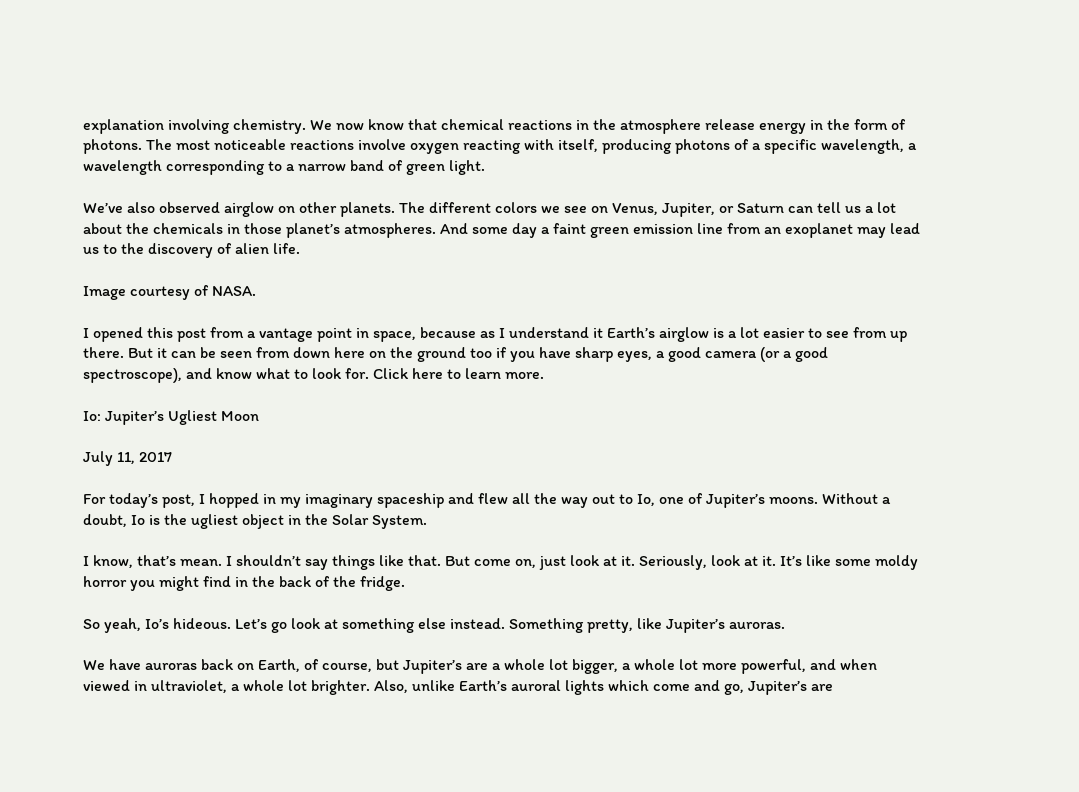explanation involving chemistry. We now know that chemical reactions in the atmosphere release energy in the form of photons. The most noticeable reactions involve oxygen reacting with itself, producing photons of a specific wavelength, a wavelength corresponding to a narrow band of green light.

We’ve also observed airglow on other planets. The different colors we see on Venus, Jupiter, or Saturn can tell us a lot about the chemicals in those planet’s atmospheres. And some day a faint green emission line from an exoplanet may lead us to the discovery of alien life.

Image courtesy of NASA.

I opened this post from a vantage point in space, because as I understand it Earth’s airglow is a lot easier to see from up there. But it can be seen from down here on the ground too if you have sharp eyes, a good camera (or a good spectroscope), and know what to look for. Click here to learn more.

Io: Jupiter’s Ugliest Moon

July 11, 2017

For today’s post, I hopped in my imaginary spaceship and flew all the way out to Io, one of Jupiter’s moons. Without a doubt, Io is the ugliest object in the Solar System.

I know, that’s mean. I shouldn’t say things like that. But come on, just look at it. Seriously, look at it. It’s like some moldy horror you might find in the back of the fridge.

So yeah, Io’s hideous. Let’s go look at something else instead. Something pretty, like Jupiter’s auroras.

We have auroras back on Earth, of course, but Jupiter’s are a whole lot bigger, a whole lot more powerful, and when viewed in ultraviolet, a whole lot brighter. Also, unlike Earth’s auroral lights which come and go, Jupiter’s are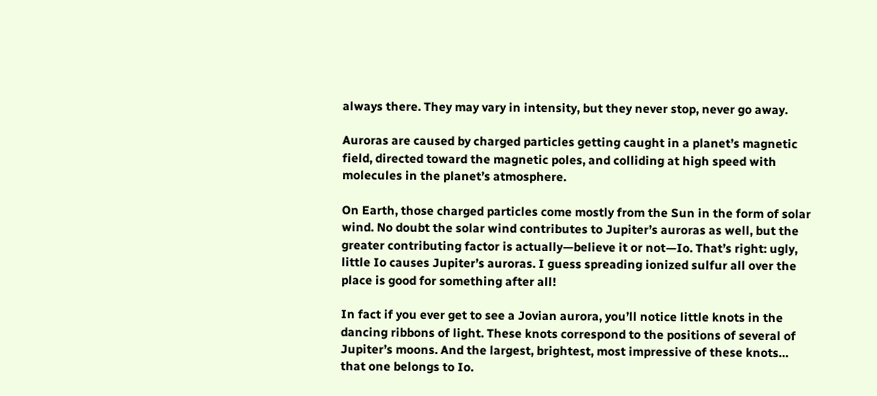always there. They may vary in intensity, but they never stop, never go away.

Auroras are caused by charged particles getting caught in a planet’s magnetic field, directed toward the magnetic poles, and colliding at high speed with molecules in the planet’s atmosphere.

On Earth, those charged particles come mostly from the Sun in the form of solar wind. No doubt the solar wind contributes to Jupiter’s auroras as well, but the greater contributing factor is actually—believe it or not—Io. That’s right: ugly, little Io causes Jupiter’s auroras. I guess spreading ionized sulfur all over the place is good for something after all!

In fact if you ever get to see a Jovian aurora, you’ll notice little knots in the dancing ribbons of light. These knots correspond to the positions of several of Jupiter’s moons. And the largest, brightest, most impressive of these knots… that one belongs to Io.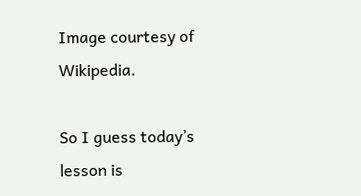Image courtesy of Wikipedia.

So I guess today’s lesson is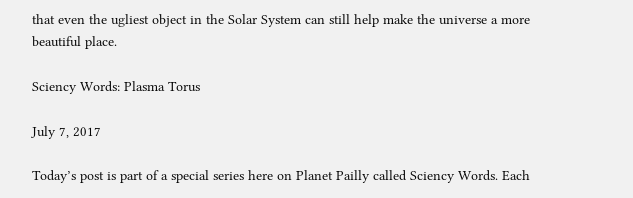that even the ugliest object in the Solar System can still help make the universe a more beautiful place.

Sciency Words: Plasma Torus

July 7, 2017

Today’s post is part of a special series here on Planet Pailly called Sciency Words. Each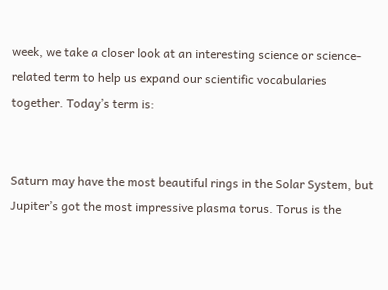week, we take a closer look at an interesting science or science-related term to help us expand our scientific vocabularies together. Today’s term is:


Saturn may have the most beautiful rings in the Solar System, but Jupiter’s got the most impressive plasma torus. Torus is the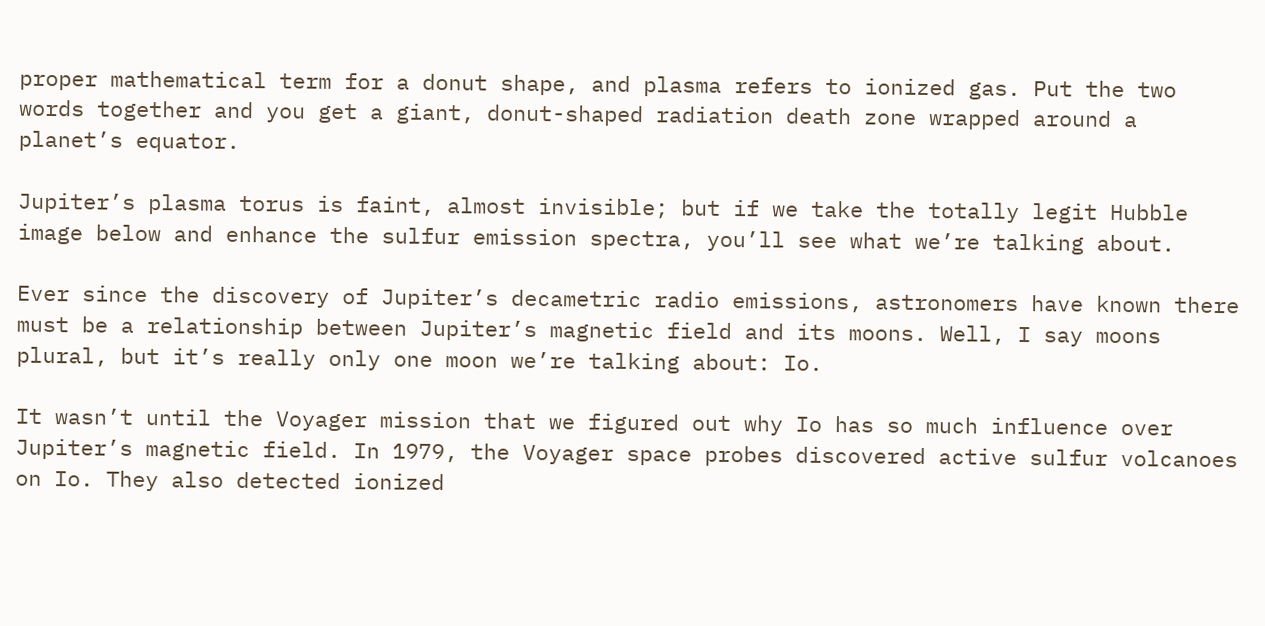proper mathematical term for a donut shape, and plasma refers to ionized gas. Put the two words together and you get a giant, donut-shaped radiation death zone wrapped around a planet’s equator.

Jupiter’s plasma torus is faint, almost invisible; but if we take the totally legit Hubble image below and enhance the sulfur emission spectra, you’ll see what we’re talking about.

Ever since the discovery of Jupiter’s decametric radio emissions, astronomers have known there must be a relationship between Jupiter’s magnetic field and its moons. Well, I say moons plural, but it’s really only one moon we’re talking about: Io.

It wasn’t until the Voyager mission that we figured out why Io has so much influence over Jupiter’s magnetic field. In 1979, the Voyager space probes discovered active sulfur volcanoes on Io. They also detected ionized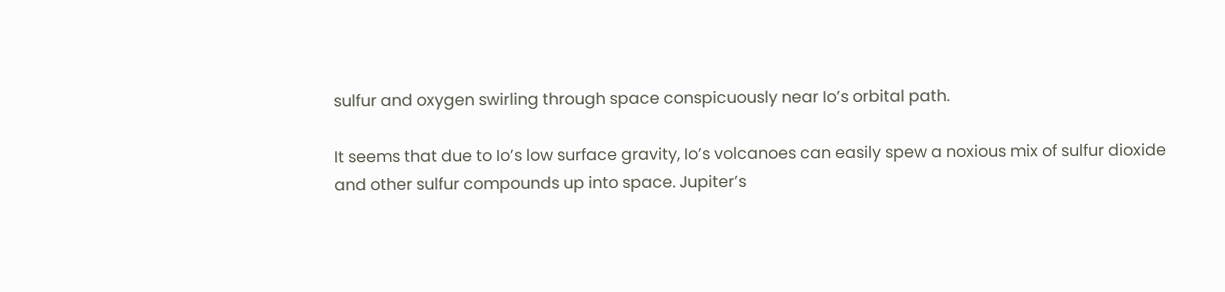sulfur and oxygen swirling through space conspicuously near Io’s orbital path.

It seems that due to Io’s low surface gravity, Io’s volcanoes can easily spew a noxious mix of sulfur dioxide and other sulfur compounds up into space. Jupiter’s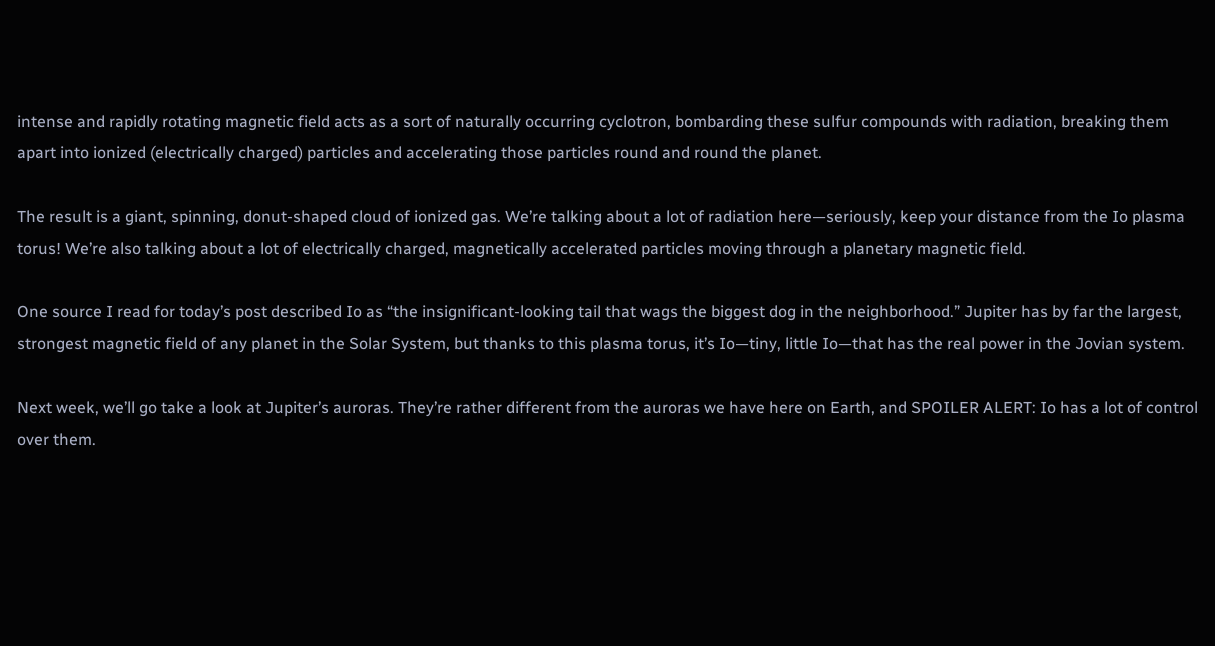intense and rapidly rotating magnetic field acts as a sort of naturally occurring cyclotron, bombarding these sulfur compounds with radiation, breaking them apart into ionized (electrically charged) particles and accelerating those particles round and round the planet.

The result is a giant, spinning, donut-shaped cloud of ionized gas. We’re talking about a lot of radiation here—seriously, keep your distance from the Io plasma torus! We’re also talking about a lot of electrically charged, magnetically accelerated particles moving through a planetary magnetic field.

One source I read for today’s post described Io as “the insignificant-looking tail that wags the biggest dog in the neighborhood.” Jupiter has by far the largest, strongest magnetic field of any planet in the Solar System, but thanks to this plasma torus, it’s Io—tiny, little Io—that has the real power in the Jovian system.

Next week, we’ll go take a look at Jupiter’s auroras. They’re rather different from the auroras we have here on Earth, and SPOILER ALERT: Io has a lot of control over them.